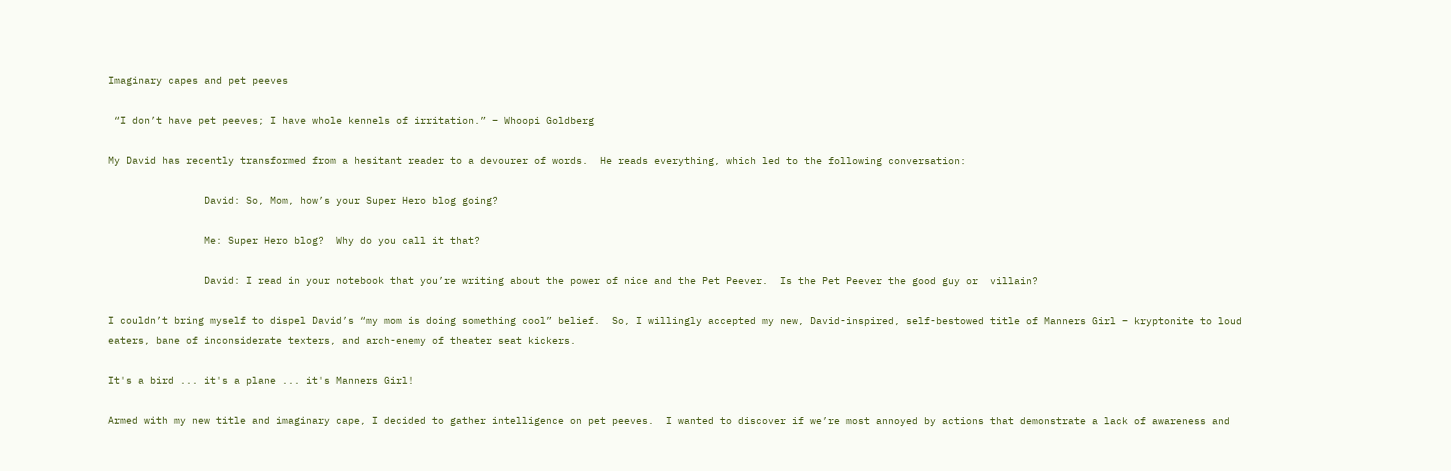Imaginary capes and pet peeves

 “I don’t have pet peeves; I have whole kennels of irritation.” – Whoopi Goldberg

My David has recently transformed from a hesitant reader to a devourer of words.  He reads everything, which led to the following conversation:

                David: So, Mom, how’s your Super Hero blog going?

                Me: Super Hero blog?  Why do you call it that?

                David: I read in your notebook that you’re writing about the power of nice and the Pet Peever.  Is the Pet Peever the good guy or  villain?

I couldn’t bring myself to dispel David’s “my mom is doing something cool” belief.  So, I willingly accepted my new, David-inspired, self-bestowed title of Manners Girl – kryptonite to loud eaters, bane of inconsiderate texters, and arch-enemy of theater seat kickers.

It's a bird ... it's a plane ... it's Manners Girl!

Armed with my new title and imaginary cape, I decided to gather intelligence on pet peeves.  I wanted to discover if we’re most annoyed by actions that demonstrate a lack of awareness and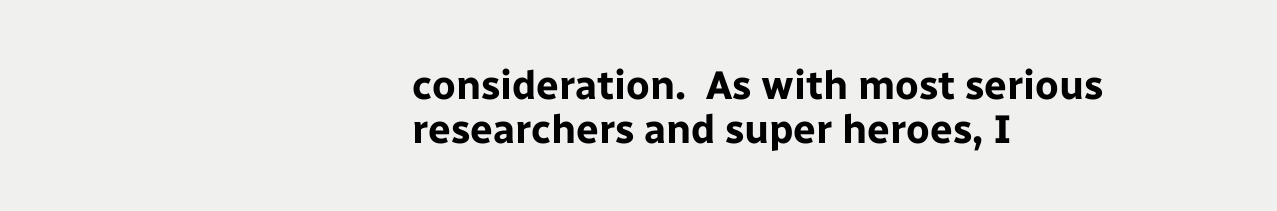consideration.  As with most serious researchers and super heroes, I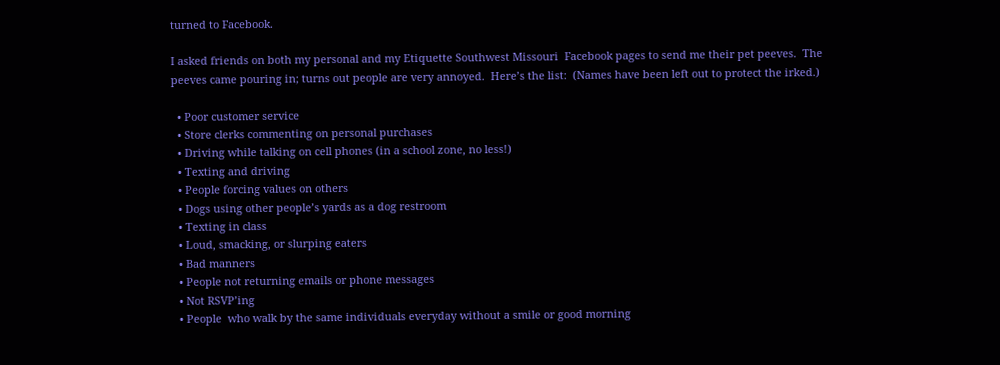turned to Facebook.

I asked friends on both my personal and my Etiquette Southwest Missouri  Facebook pages to send me their pet peeves.  The peeves came pouring in; turns out people are very annoyed.  Here’s the list:  (Names have been left out to protect the irked.)

  • Poor customer service
  • Store clerks commenting on personal purchases
  • Driving while talking on cell phones (in a school zone, no less!)
  • Texting and driving
  • People forcing values on others
  • Dogs using other people’s yards as a dog restroom
  • Texting in class
  • Loud, smacking, or slurping eaters
  • Bad manners
  • People not returning emails or phone messages
  • Not RSVP’ing
  • People  who walk by the same individuals everyday without a smile or good morning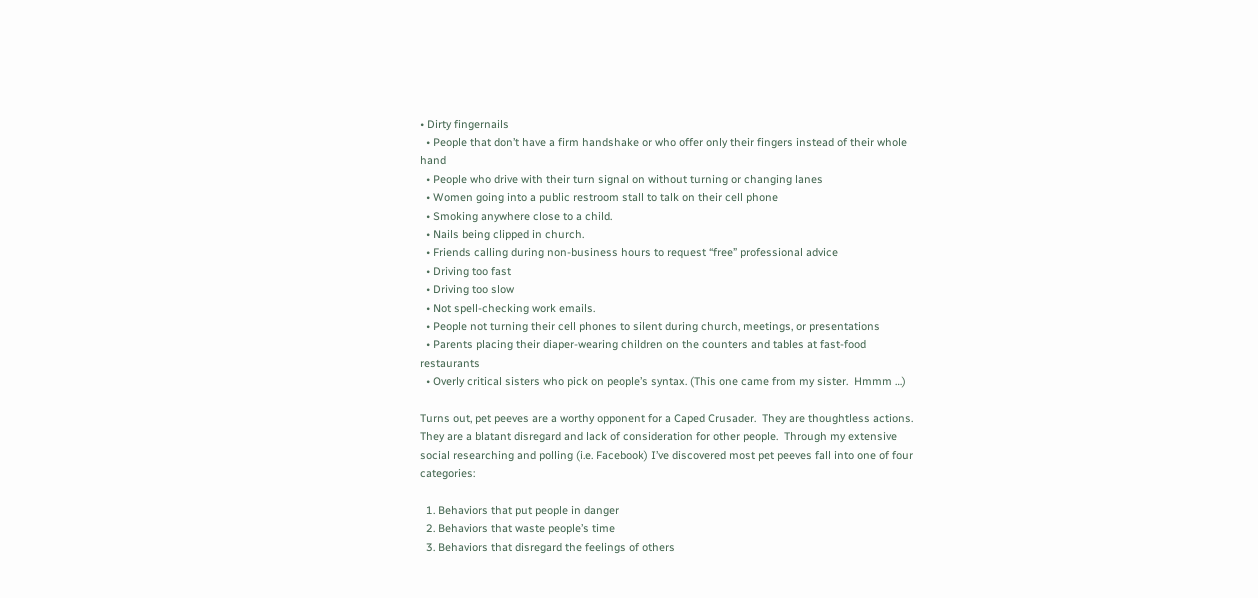• Dirty fingernails
  • People that don’t have a firm handshake or who offer only their fingers instead of their whole hand
  • People who drive with their turn signal on without turning or changing lanes
  • Women going into a public restroom stall to talk on their cell phone
  • Smoking anywhere close to a child.
  • Nails being clipped in church.
  • Friends calling during non-business hours to request “free” professional advice
  • Driving too fast
  • Driving too slow
  • Not spell-checking work emails.
  • People not turning their cell phones to silent during church, meetings, or presentations
  • Parents placing their diaper-wearing children on the counters and tables at fast-food restaurants
  • Overly critical sisters who pick on people’s syntax. (This one came from my sister.  Hmmm …)

Turns out, pet peeves are a worthy opponent for a Caped Crusader.  They are thoughtless actions.  They are a blatant disregard and lack of consideration for other people.  Through my extensive social researching and polling (i.e. Facebook) I’ve discovered most pet peeves fall into one of four categories:

  1. Behaviors that put people in danger
  2. Behaviors that waste people’s time
  3. Behaviors that disregard the feelings of others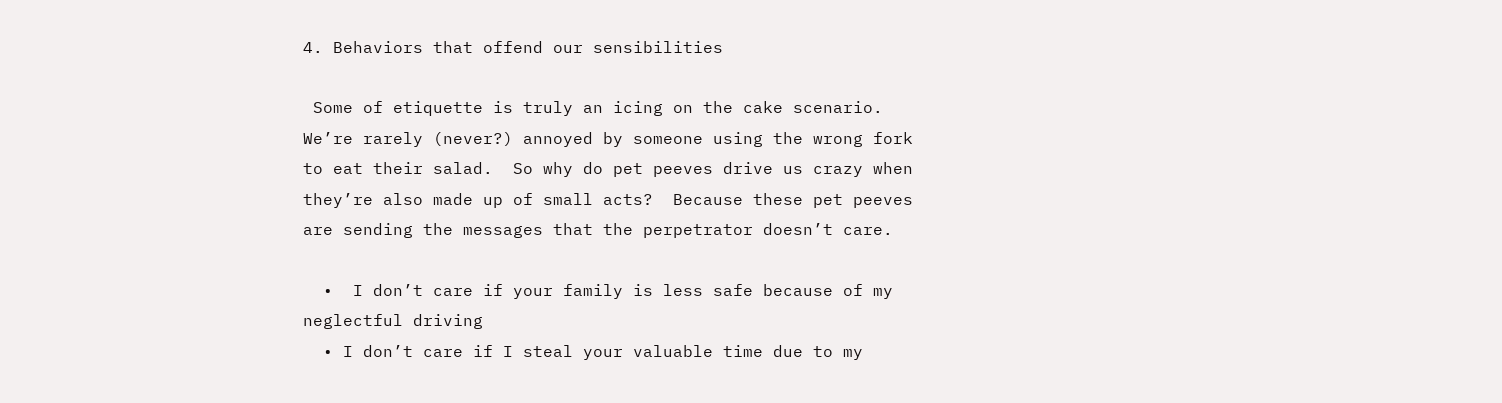4. Behaviors that offend our sensibilities

 Some of etiquette is truly an icing on the cake scenario.  We’re rarely (never?) annoyed by someone using the wrong fork to eat their salad.  So why do pet peeves drive us crazy when they’re also made up of small acts?  Because these pet peeves are sending the messages that the perpetrator doesn’t care.

  •  I don’t care if your family is less safe because of my neglectful driving
  • I don’t care if I steal your valuable time due to my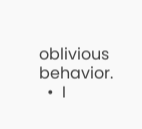oblivious behavior.
  •  I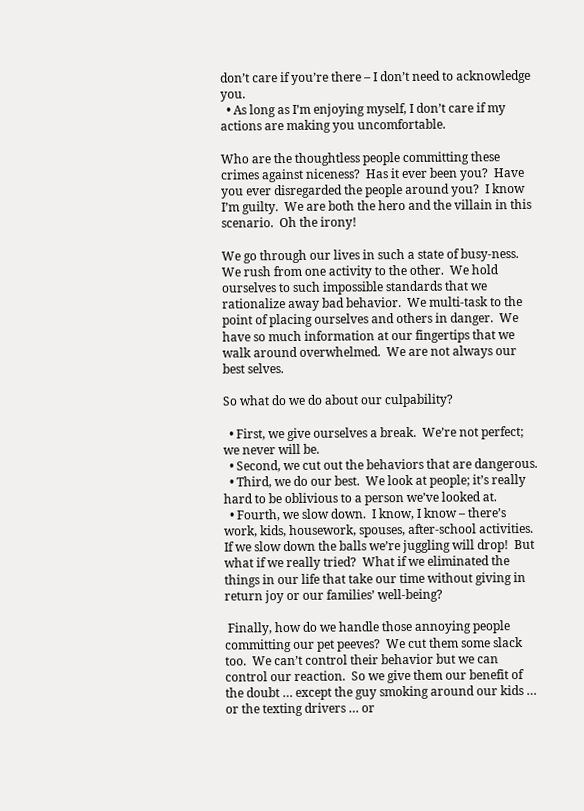don’t care if you’re there – I don’t need to acknowledge you.
  • As long as I’m enjoying myself, I don’t care if my actions are making you uncomfortable.

Who are the thoughtless people committing these crimes against niceness?  Has it ever been you?  Have you ever disregarded the people around you?  I know I’m guilty.  We are both the hero and the villain in this scenario.  Oh the irony!

We go through our lives in such a state of busy-ness.  We rush from one activity to the other.  We hold ourselves to such impossible standards that we rationalize away bad behavior.  We multi-task to the point of placing ourselves and others in danger.  We have so much information at our fingertips that we walk around overwhelmed.  We are not always our best selves.

So what do we do about our culpability?

  • First, we give ourselves a break.  We’re not perfect; we never will be.
  • Second, we cut out the behaviors that are dangerous.
  • Third, we do our best.  We look at people; it’s really hard to be oblivious to a person we’ve looked at.
  • Fourth, we slow down.  I know, I know – there’s work, kids, housework, spouses, after-school activities.  If we slow down the balls we’re juggling will drop!  But what if we really tried?  What if we eliminated the things in our life that take our time without giving in return joy or our families’ well-being?

 Finally, how do we handle those annoying people committing our pet peeves?  We cut them some slack too.  We can’t control their behavior but we can control our reaction.  So we give them our benefit of the doubt … except the guy smoking around our kids … or the texting drivers … or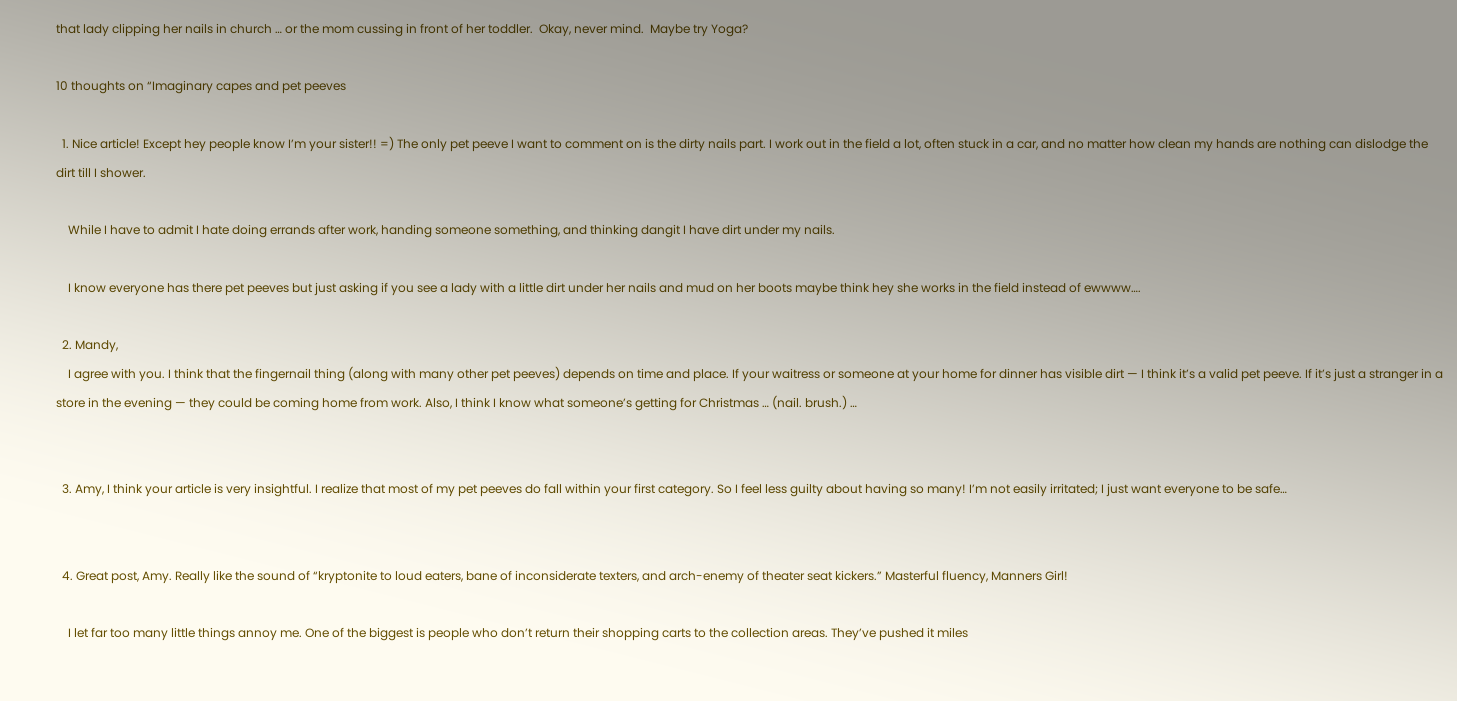that lady clipping her nails in church … or the mom cussing in front of her toddler.  Okay, never mind.  Maybe try Yoga?

10 thoughts on “Imaginary capes and pet peeves

  1. Nice article! Except hey people know I’m your sister!! =) The only pet peeve I want to comment on is the dirty nails part. I work out in the field a lot, often stuck in a car, and no matter how clean my hands are nothing can dislodge the dirt till I shower.

    While I have to admit I hate doing errands after work, handing someone something, and thinking dangit I have dirt under my nails.

    I know everyone has there pet peeves but just asking if you see a lady with a little dirt under her nails and mud on her boots maybe think hey she works in the field instead of ewwww….

  2. Mandy,
    I agree with you. I think that the fingernail thing (along with many other pet peeves) depends on time and place. If your waitress or someone at your home for dinner has visible dirt — I think it’s a valid pet peeve. If it’s just a stranger in a store in the evening — they could be coming home from work. Also, I think I know what someone’s getting for Christmas … (nail. brush.) …


  3. Amy, I think your article is very insightful. I realize that most of my pet peeves do fall within your first category. So I feel less guilty about having so many! I’m not easily irritated; I just want everyone to be safe…


  4. Great post, Amy. Really like the sound of “kryptonite to loud eaters, bane of inconsiderate texters, and arch-enemy of theater seat kickers.” Masterful fluency, Manners Girl!

    I let far too many little things annoy me. One of the biggest is people who don’t return their shopping carts to the collection areas. They’ve pushed it miles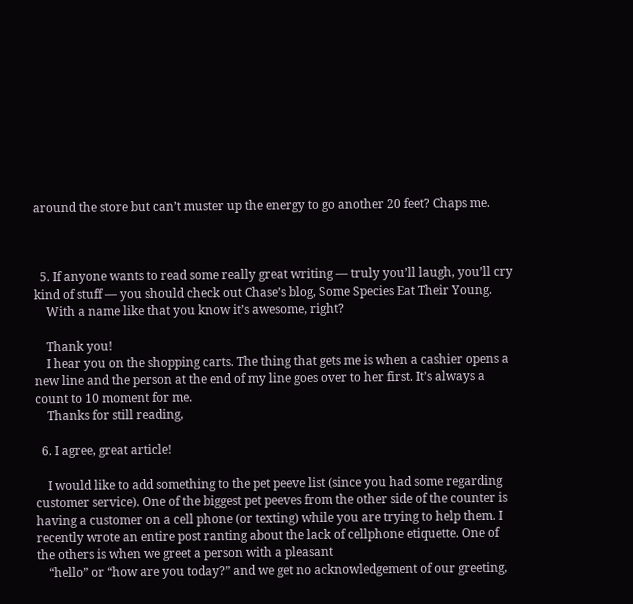around the store but can’t muster up the energy to go another 20 feet? Chaps me.



  5. If anyone wants to read some really great writing — truly you’ll laugh, you’ll cry kind of stuff — you should check out Chase’s blog, Some Species Eat Their Young.
    With a name like that you know it’s awesome, right?

    Thank you!
    I hear you on the shopping carts. The thing that gets me is when a cashier opens a new line and the person at the end of my line goes over to her first. It’s always a count to 10 moment for me.
    Thanks for still reading,

  6. I agree, great article!

    I would like to add something to the pet peeve list (since you had some regarding customer service). One of the biggest pet peeves from the other side of the counter is having a customer on a cell phone (or texting) while you are trying to help them. I recently wrote an entire post ranting about the lack of cellphone etiquette. One of the others is when we greet a person with a pleasant
    “hello” or “how are you today?” and we get no acknowledgement of our greeting,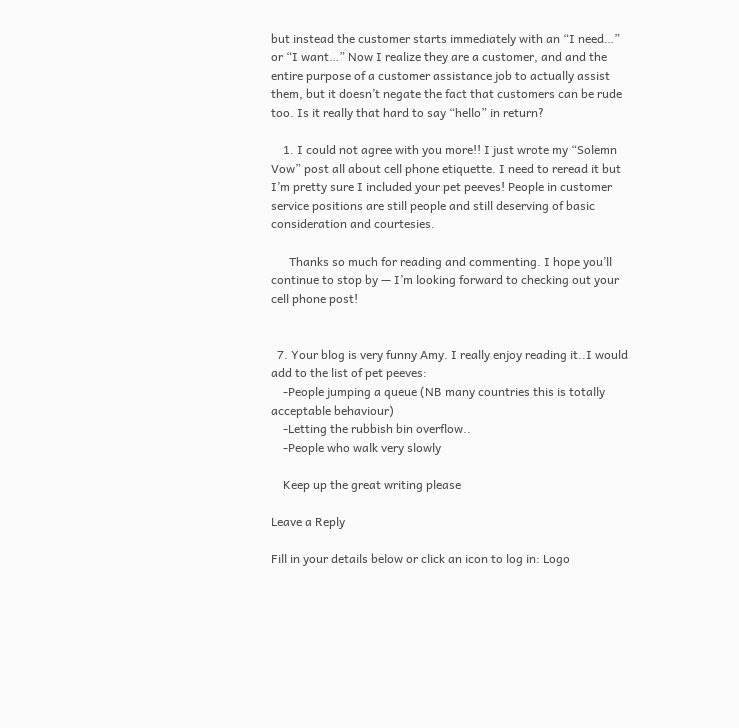but instead the customer starts immediately with an “I need…” or “I want…” Now I realize they are a customer, and and the entire purpose of a customer assistance job to actually assist them, but it doesn’t negate the fact that customers can be rude too. Is it really that hard to say “hello” in return?

    1. I could not agree with you more!! I just wrote my “Solemn Vow” post all about cell phone etiquette. I need to reread it but I’m pretty sure I included your pet peeves! People in customer service positions are still people and still deserving of basic consideration and courtesies.

      Thanks so much for reading and commenting. I hope you’ll continue to stop by — I’m looking forward to checking out your cell phone post!


  7. Your blog is very funny Amy. I really enjoy reading it..I would add to the list of pet peeves:
    -People jumping a queue (NB many countries this is totally acceptable behaviour)
    -Letting the rubbish bin overflow..
    -People who walk very slowly

    Keep up the great writing please

Leave a Reply

Fill in your details below or click an icon to log in: Logo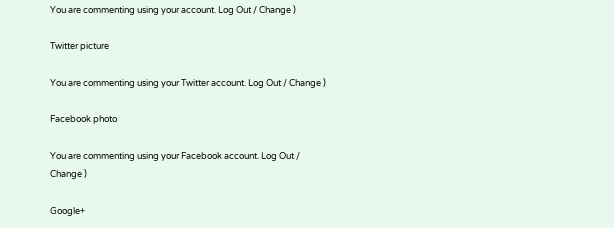You are commenting using your account. Log Out / Change )

Twitter picture

You are commenting using your Twitter account. Log Out / Change )

Facebook photo

You are commenting using your Facebook account. Log Out / Change )

Google+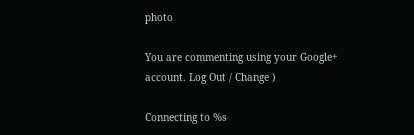photo

You are commenting using your Google+ account. Log Out / Change )

Connecting to %s